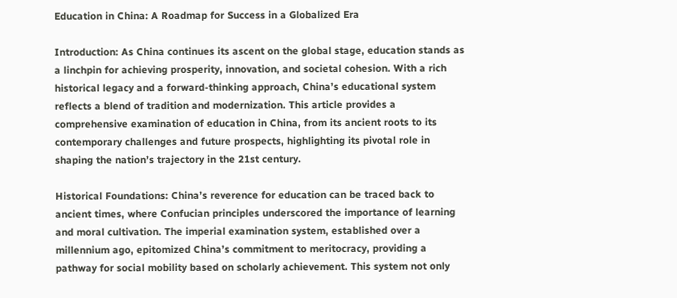Education in China: A Roadmap for Success in a Globalized Era

Introduction: As China continues its ascent on the global stage, education stands as a linchpin for achieving prosperity, innovation, and societal cohesion. With a rich historical legacy and a forward-thinking approach, China’s educational system reflects a blend of tradition and modernization. This article provides a comprehensive examination of education in China, from its ancient roots to its contemporary challenges and future prospects, highlighting its pivotal role in shaping the nation’s trajectory in the 21st century.

Historical Foundations: China’s reverence for education can be traced back to ancient times, where Confucian principles underscored the importance of learning and moral cultivation. The imperial examination system, established over a millennium ago, epitomized China’s commitment to meritocracy, providing a pathway for social mobility based on scholarly achievement. This system not only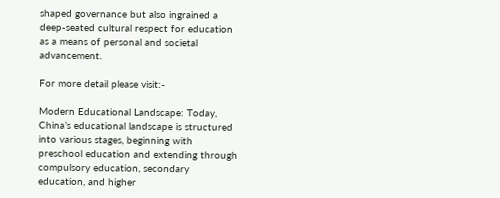shaped governance but also ingrained a deep-seated cultural respect for education as a means of personal and societal advancement.

For more detail please visit:-

Modern Educational Landscape: Today, China’s educational landscape is structured into various stages, beginning with preschool education and extending through compulsory education, secondary education, and higher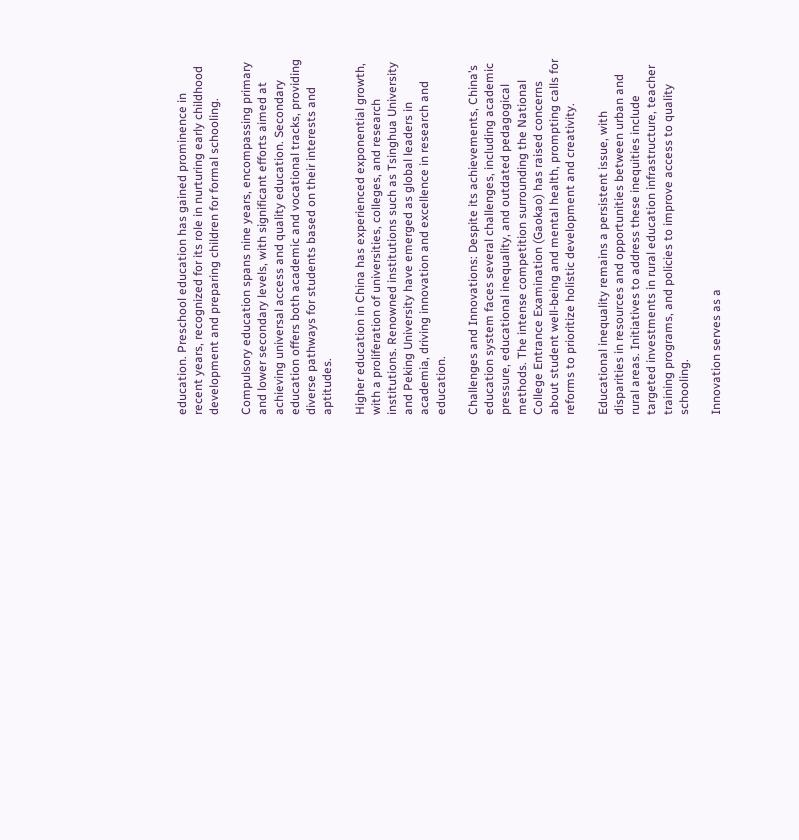education. Preschool education has gained prominence in recent years, recognized for its role in nurturing early childhood development and preparing children for formal schooling.

Compulsory education spans nine years, encompassing primary and lower secondary levels, with significant efforts aimed at achieving universal access and quality education. Secondary education offers both academic and vocational tracks, providing diverse pathways for students based on their interests and aptitudes.

Higher education in China has experienced exponential growth, with a proliferation of universities, colleges, and research institutions. Renowned institutions such as Tsinghua University and Peking University have emerged as global leaders in academia, driving innovation and excellence in research and education.

Challenges and Innovations: Despite its achievements, China’s education system faces several challenges, including academic pressure, educational inequality, and outdated pedagogical methods. The intense competition surrounding the National College Entrance Examination (Gaokao) has raised concerns about student well-being and mental health, prompting calls for reforms to prioritize holistic development and creativity.

Educational inequality remains a persistent issue, with disparities in resources and opportunities between urban and rural areas. Initiatives to address these inequities include targeted investments in rural education infrastructure, teacher training programs, and policies to improve access to quality schooling.

Innovation serves as a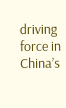driving force in China’s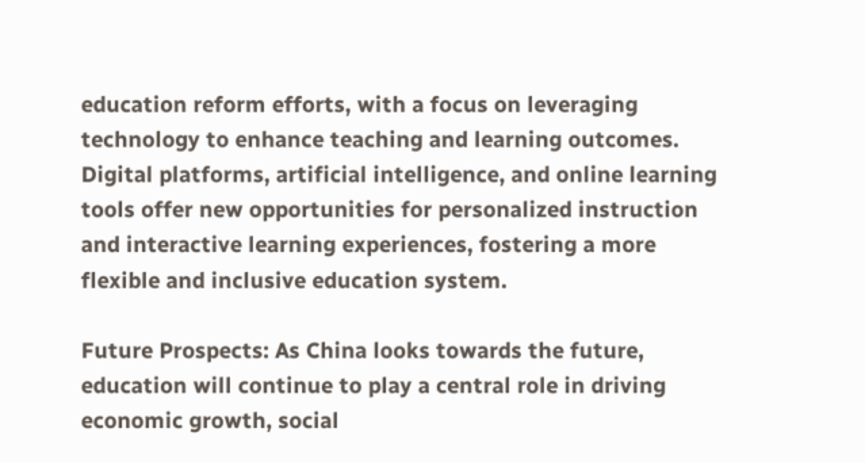education reform efforts, with a focus on leveraging technology to enhance teaching and learning outcomes. Digital platforms, artificial intelligence, and online learning tools offer new opportunities for personalized instruction and interactive learning experiences, fostering a more flexible and inclusive education system.

Future Prospects: As China looks towards the future, education will continue to play a central role in driving economic growth, social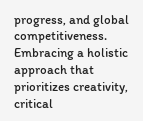progress, and global competitiveness. Embracing a holistic approach that prioritizes creativity, critical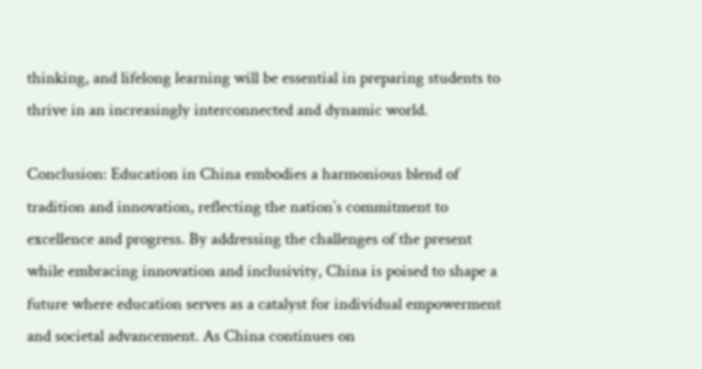thinking, and lifelong learning will be essential in preparing students to thrive in an increasingly interconnected and dynamic world.

Conclusion: Education in China embodies a harmonious blend of tradition and innovation, reflecting the nation’s commitment to excellence and progress. By addressing the challenges of the present while embracing innovation and inclusivity, China is poised to shape a future where education serves as a catalyst for individual empowerment and societal advancement. As China continues on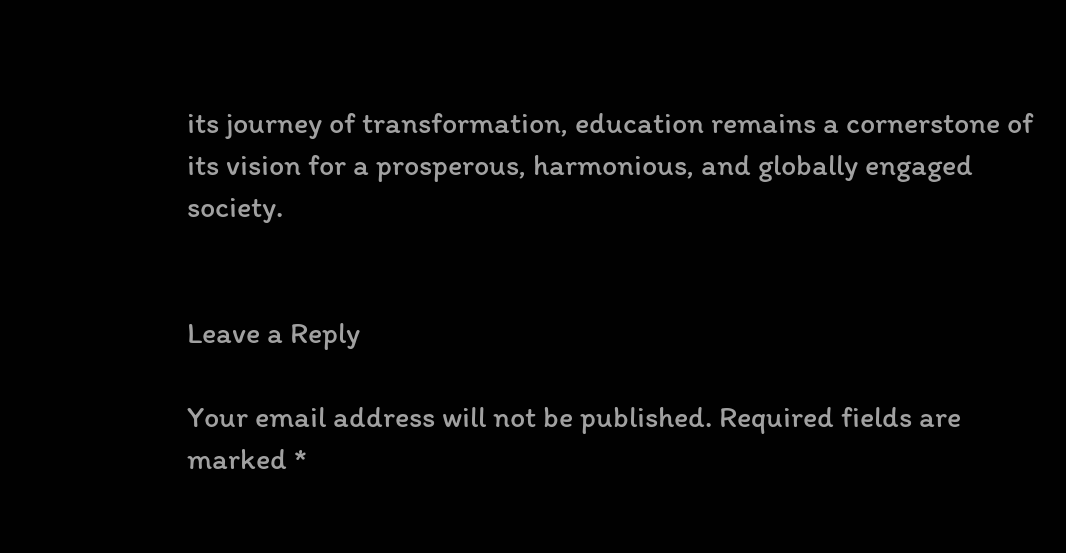its journey of transformation, education remains a cornerstone of its vision for a prosperous, harmonious, and globally engaged society.


Leave a Reply

Your email address will not be published. Required fields are marked *